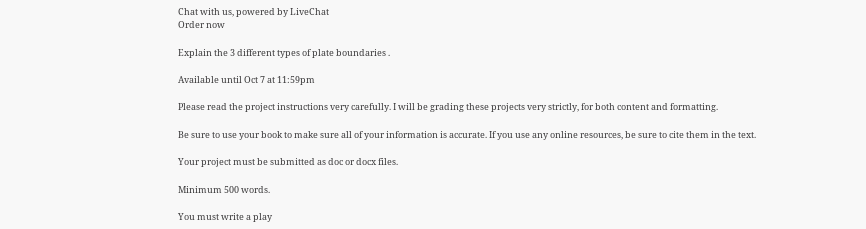Chat with us, powered by LiveChat
Order now

Explain the 3 different types of plate boundaries .

Available until Oct 7 at 11:59pm

Please read the project instructions very carefully. I will be grading these projects very strictly, for both content and formatting.

Be sure to use your book to make sure all of your information is accurate. If you use any online resources, be sure to cite them in the text.

Your project must be submitted as doc or docx files.

Minimum 500 words.

You must write a play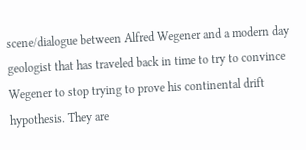scene/dialogue between Alfred Wegener and a modern day geologist that has traveled back in time to try to convince Wegener to stop trying to prove his continental drift hypothesis. They are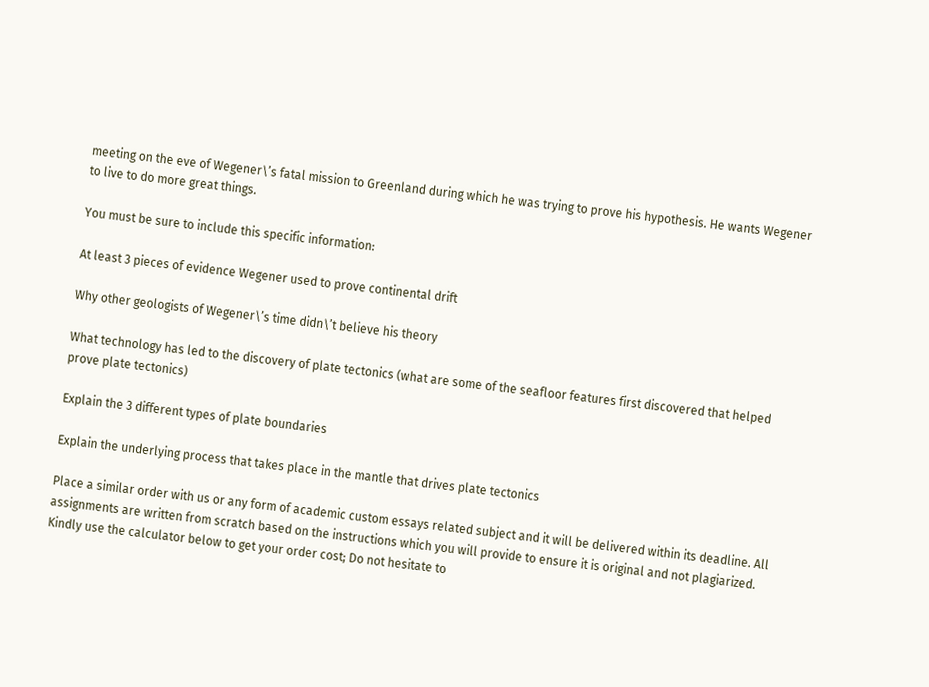meeting on the eve of Wegener\’s fatal mission to Greenland during which he was trying to prove his hypothesis. He wants Wegener to live to do more great things.

You must be sure to include this specific information:

At least 3 pieces of evidence Wegener used to prove continental drift

Why other geologists of Wegener\’s time didn\’t believe his theory

What technology has led to the discovery of plate tectonics (what are some of the seafloor features first discovered that helped prove plate tectonics)

Explain the 3 different types of plate boundaries

Explain the underlying process that takes place in the mantle that drives plate tectonics

Place a similar order with us or any form of academic custom essays related subject and it will be delivered within its deadline. All assignments are written from scratch based on the instructions which you will provide to ensure it is original and not plagiarized. Kindly use the calculator below to get your order cost; Do not hesitate to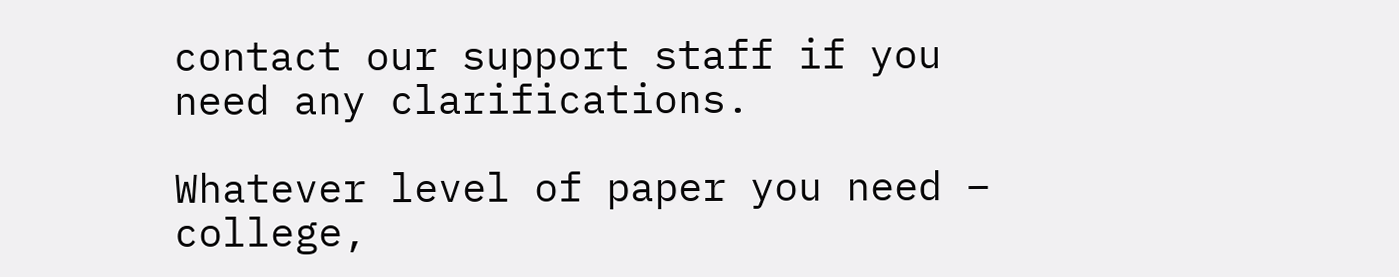contact our support staff if you need any clarifications.

Whatever level of paper you need – college,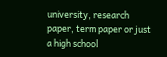university, research paper, term paper or just a high school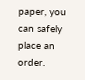paper, you can safely place an order.